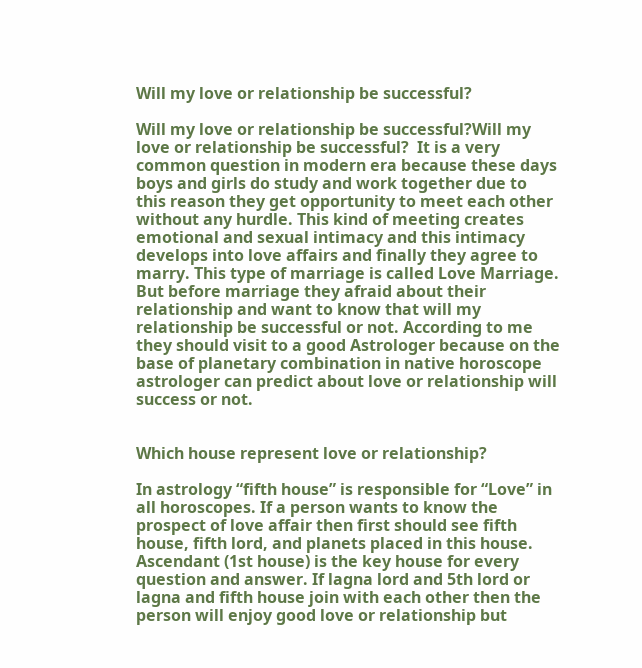Will my love or relationship be successful?

Will my love or relationship be successful?Will my love or relationship be successful?  It is a very common question in modern era because these days boys and girls do study and work together due to this reason they get opportunity to meet each other without any hurdle. This kind of meeting creates emotional and sexual intimacy and this intimacy develops into love affairs and finally they agree to marry. This type of marriage is called Love Marriage. But before marriage they afraid about their relationship and want to know that will my relationship be successful or not. According to me they should visit to a good Astrologer because on the base of planetary combination in native horoscope astrologer can predict about love or relationship will success or not.


Which house represent love or relationship?

In astrology “fifth house” is responsible for “Love” in all horoscopes. If a person wants to know the prospect of love affair then first should see fifth house, fifth lord, and planets placed in this house.  Ascendant (1st house) is the key house for every question and answer. If lagna lord and 5th lord or lagna and fifth house join with each other then the person will enjoy good love or relationship but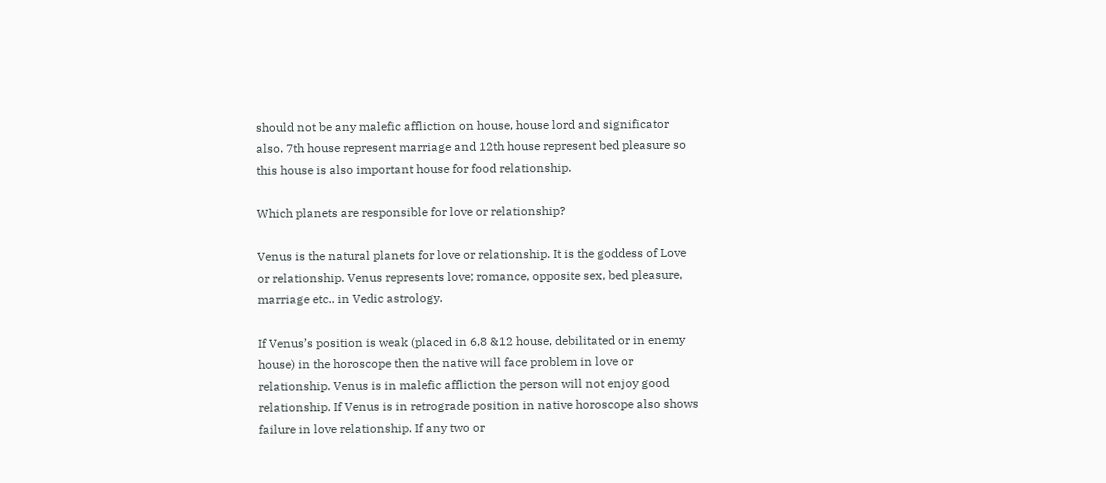should not be any malefic affliction on house, house lord and significator also. 7th house represent marriage and 12th house represent bed pleasure so this house is also important house for food relationship.

Which planets are responsible for love or relationship?

Venus is the natural planets for love or relationship. It is the goddess of Love or relationship. Venus represents love; romance, opposite sex, bed pleasure, marriage etc.. in Vedic astrology.

If Venus’s position is weak (placed in 6,8 &12 house, debilitated or in enemy house) in the horoscope then the native will face problem in love or relationship. Venus is in malefic affliction the person will not enjoy good relationship. If Venus is in retrograde position in native horoscope also shows failure in love relationship. If any two or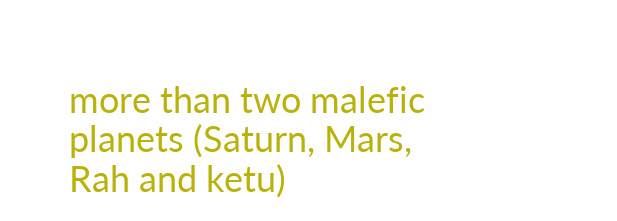more than two malefic planets (Saturn, Mars, Rah and ketu)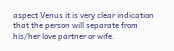aspect Venus it is very clear indication that the person will separate from his/her love partner or wife.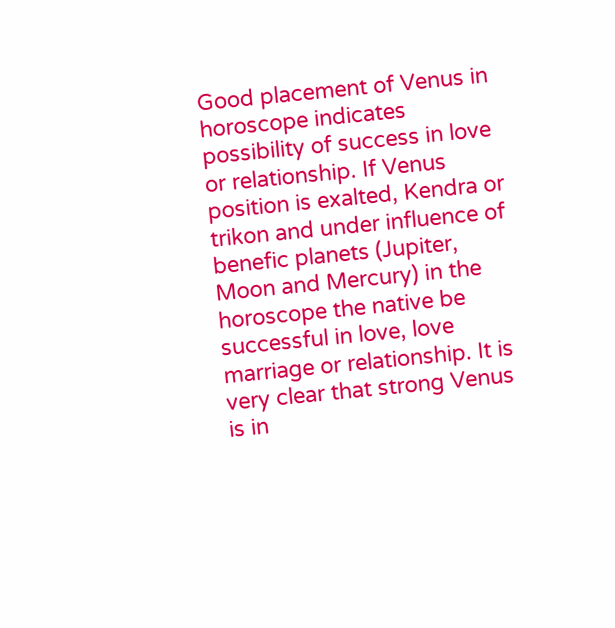Good placement of Venus in horoscope indicates possibility of success in love or relationship. If Venus position is exalted, Kendra or trikon and under influence of benefic planets (Jupiter, Moon and Mercury) in the horoscope the native be successful in love, love marriage or relationship. It is very clear that strong Venus is in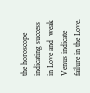the horoscope indicating success in Love and  weak Venus indicate failure in the Love.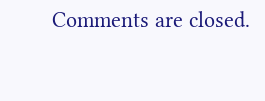Comments are closed.